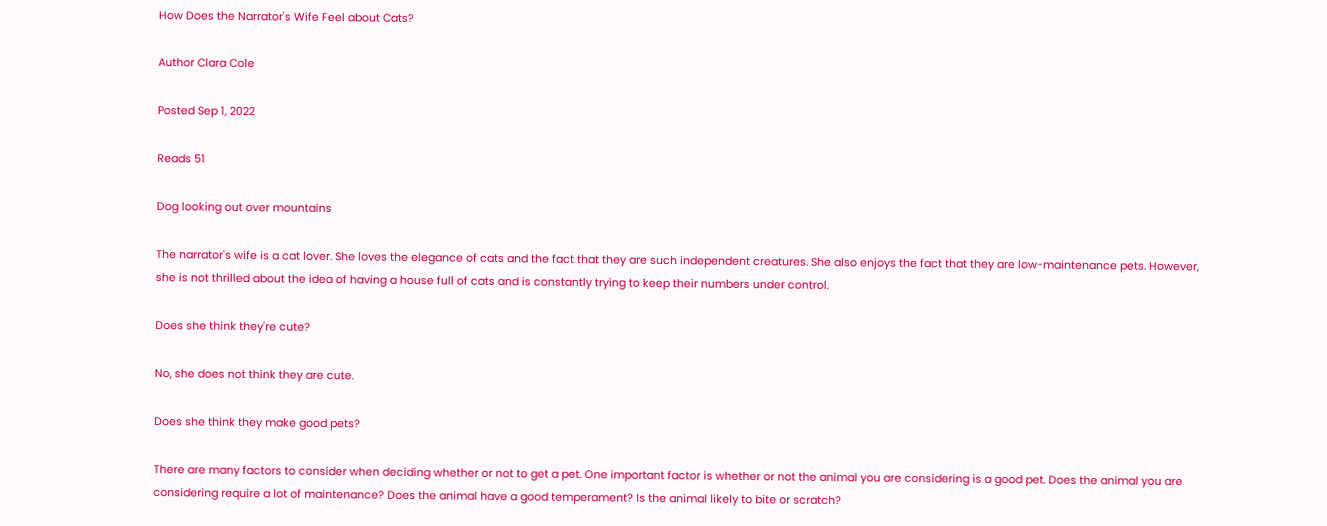How Does the Narrator's Wife Feel about Cats?

Author Clara Cole

Posted Sep 1, 2022

Reads 51

Dog looking out over mountains

The narrator's wife is a cat lover. She loves the elegance of cats and the fact that they are such independent creatures. She also enjoys the fact that they are low-maintenance pets. However, she is not thrilled about the idea of having a house full of cats and is constantly trying to keep their numbers under control.

Does she think they're cute?

No, she does not think they are cute.

Does she think they make good pets?

There are many factors to consider when deciding whether or not to get a pet. One important factor is whether or not the animal you are considering is a good pet. Does the animal you are considering require a lot of maintenance? Does the animal have a good temperament? Is the animal likely to bite or scratch?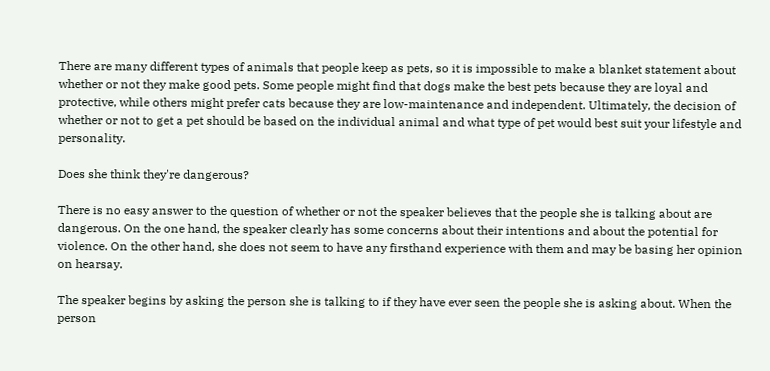There are many different types of animals that people keep as pets, so it is impossible to make a blanket statement about whether or not they make good pets. Some people might find that dogs make the best pets because they are loyal and protective, while others might prefer cats because they are low-maintenance and independent. Ultimately, the decision of whether or not to get a pet should be based on the individual animal and what type of pet would best suit your lifestyle and personality.

Does she think they're dangerous?

There is no easy answer to the question of whether or not the speaker believes that the people she is talking about are dangerous. On the one hand, the speaker clearly has some concerns about their intentions and about the potential for violence. On the other hand, she does not seem to have any firsthand experience with them and may be basing her opinion on hearsay.

The speaker begins by asking the person she is talking to if they have ever seen the people she is asking about. When the person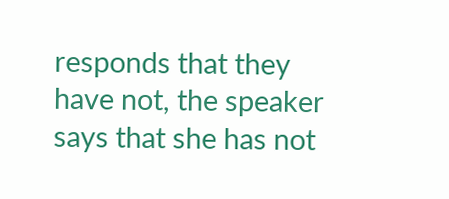responds that they have not, the speaker says that she has not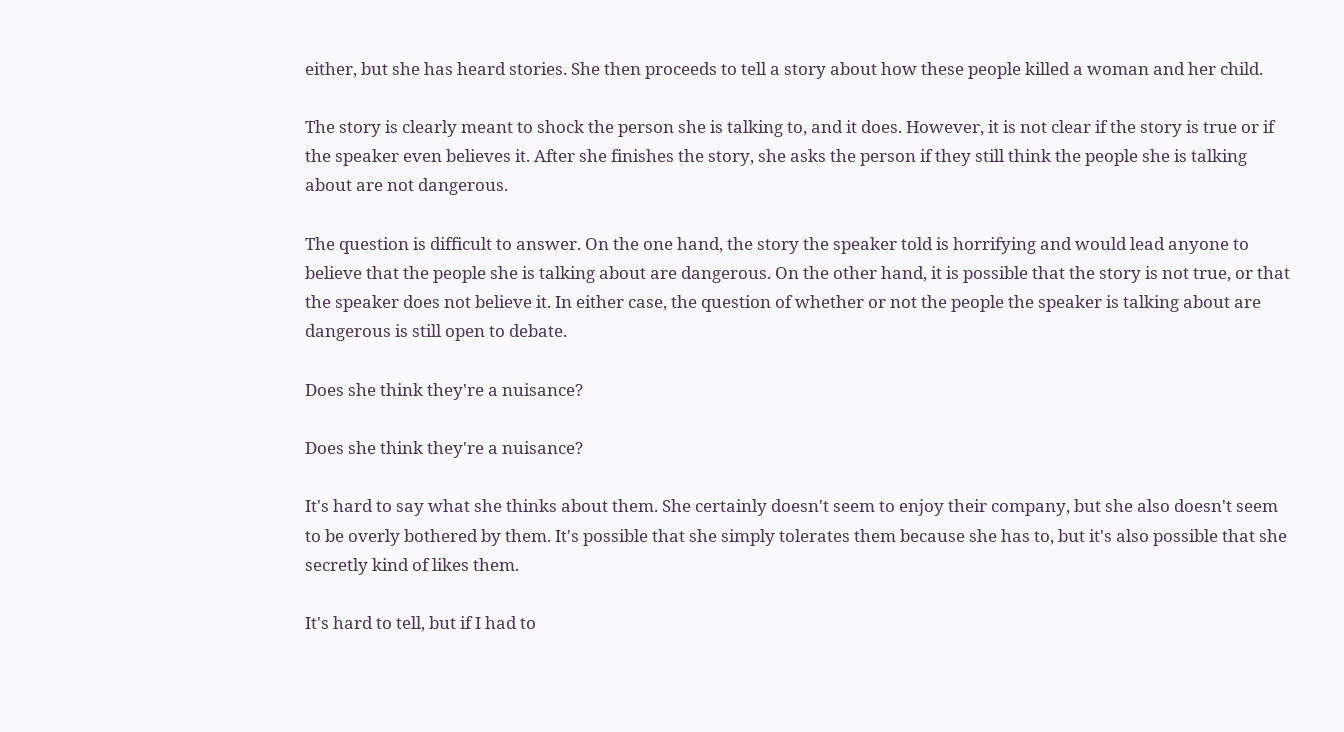either, but she has heard stories. She then proceeds to tell a story about how these people killed a woman and her child.

The story is clearly meant to shock the person she is talking to, and it does. However, it is not clear if the story is true or if the speaker even believes it. After she finishes the story, she asks the person if they still think the people she is talking about are not dangerous.

The question is difficult to answer. On the one hand, the story the speaker told is horrifying and would lead anyone to believe that the people she is talking about are dangerous. On the other hand, it is possible that the story is not true, or that the speaker does not believe it. In either case, the question of whether or not the people the speaker is talking about are dangerous is still open to debate.

Does she think they're a nuisance?

Does she think they're a nuisance?

It's hard to say what she thinks about them. She certainly doesn't seem to enjoy their company, but she also doesn't seem to be overly bothered by them. It's possible that she simply tolerates them because she has to, but it's also possible that she secretly kind of likes them.

It's hard to tell, but if I had to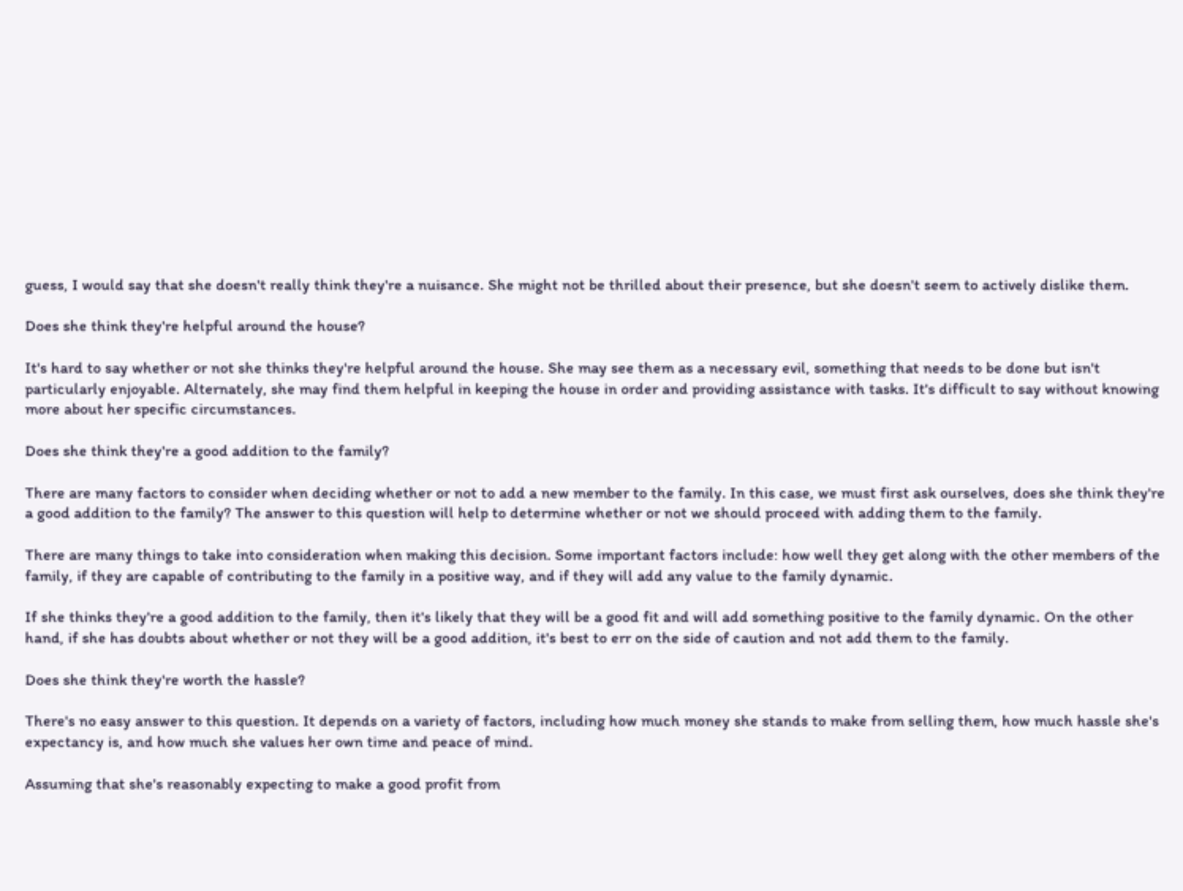guess, I would say that she doesn't really think they're a nuisance. She might not be thrilled about their presence, but she doesn't seem to actively dislike them.

Does she think they're helpful around the house?

It's hard to say whether or not she thinks they're helpful around the house. She may see them as a necessary evil, something that needs to be done but isn't particularly enjoyable. Alternately, she may find them helpful in keeping the house in order and providing assistance with tasks. It's difficult to say without knowing more about her specific circumstances.

Does she think they're a good addition to the family?

There are many factors to consider when deciding whether or not to add a new member to the family. In this case, we must first ask ourselves, does she think they're a good addition to the family? The answer to this question will help to determine whether or not we should proceed with adding them to the family.

There are many things to take into consideration when making this decision. Some important factors include: how well they get along with the other members of the family, if they are capable of contributing to the family in a positive way, and if they will add any value to the family dynamic.

If she thinks they're a good addition to the family, then it's likely that they will be a good fit and will add something positive to the family dynamic. On the other hand, if she has doubts about whether or not they will be a good addition, it's best to err on the side of caution and not add them to the family.

Does she think they're worth the hassle?

There's no easy answer to this question. It depends on a variety of factors, including how much money she stands to make from selling them, how much hassle she's expectancy is, and how much she values her own time and peace of mind.

Assuming that she's reasonably expecting to make a good profit from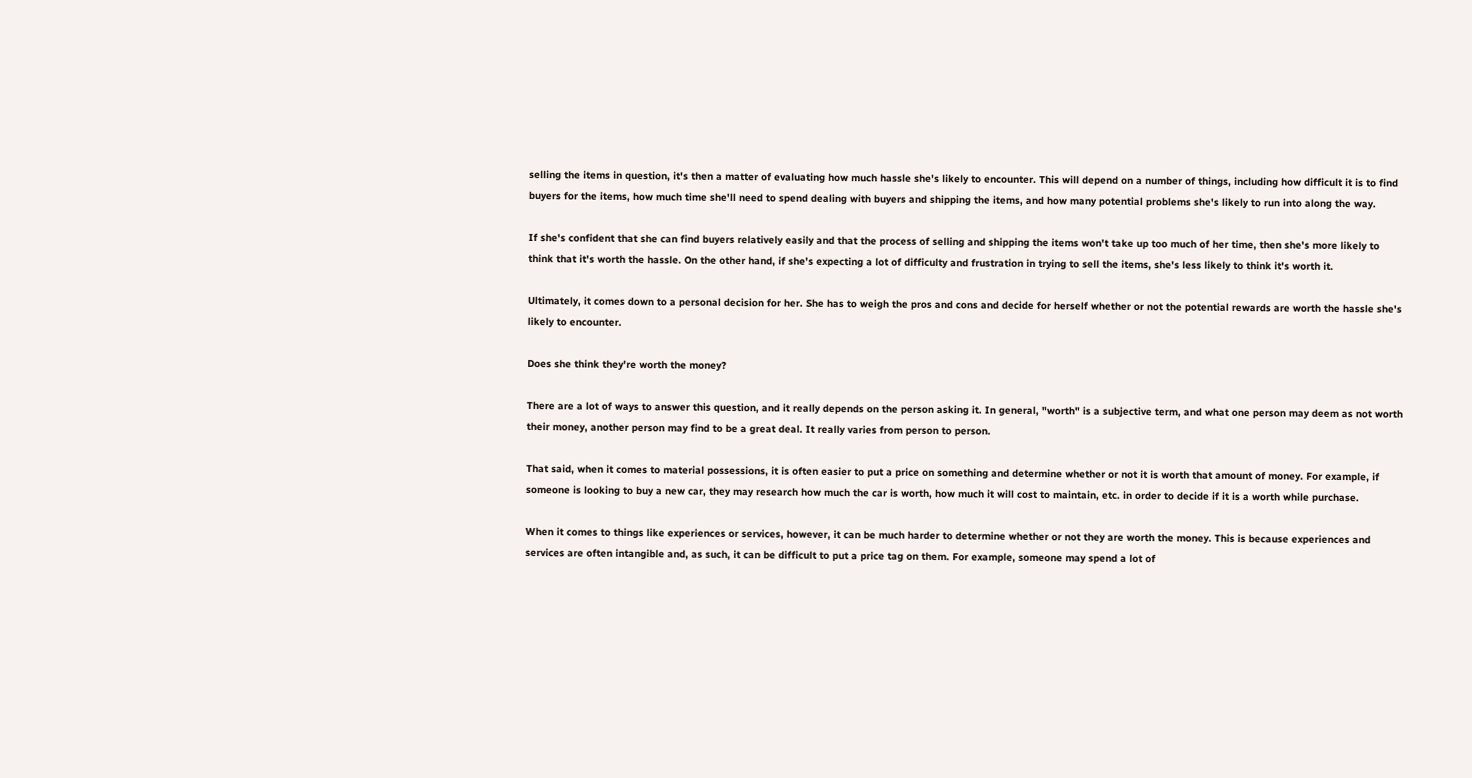selling the items in question, it's then a matter of evaluating how much hassle she's likely to encounter. This will depend on a number of things, including how difficult it is to find buyers for the items, how much time she'll need to spend dealing with buyers and shipping the items, and how many potential problems she's likely to run into along the way.

If she's confident that she can find buyers relatively easily and that the process of selling and shipping the items won't take up too much of her time, then she's more likely to think that it's worth the hassle. On the other hand, if she's expecting a lot of difficulty and frustration in trying to sell the items, she's less likely to think it's worth it.

Ultimately, it comes down to a personal decision for her. She has to weigh the pros and cons and decide for herself whether or not the potential rewards are worth the hassle she's likely to encounter.

Does she think they're worth the money?

There are a lot of ways to answer this question, and it really depends on the person asking it. In general, "worth" is a subjective term, and what one person may deem as not worth their money, another person may find to be a great deal. It really varies from person to person.

That said, when it comes to material possessions, it is often easier to put a price on something and determine whether or not it is worth that amount of money. For example, if someone is looking to buy a new car, they may research how much the car is worth, how much it will cost to maintain, etc. in order to decide if it is a worth while purchase.

When it comes to things like experiences or services, however, it can be much harder to determine whether or not they are worth the money. This is because experiences and services are often intangible and, as such, it can be difficult to put a price tag on them. For example, someone may spend a lot of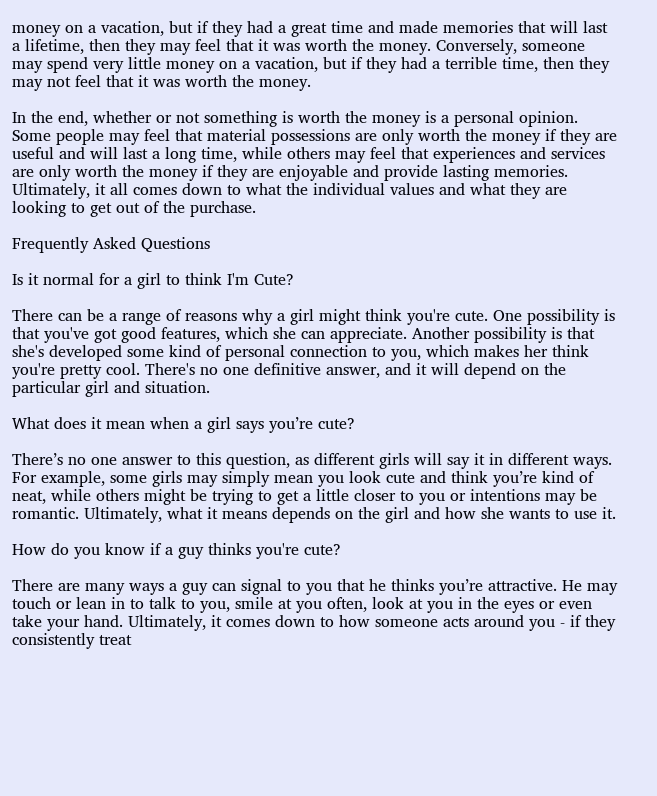money on a vacation, but if they had a great time and made memories that will last a lifetime, then they may feel that it was worth the money. Conversely, someone may spend very little money on a vacation, but if they had a terrible time, then they may not feel that it was worth the money.

In the end, whether or not something is worth the money is a personal opinion. Some people may feel that material possessions are only worth the money if they are useful and will last a long time, while others may feel that experiences and services are only worth the money if they are enjoyable and provide lasting memories. Ultimately, it all comes down to what the individual values and what they are looking to get out of the purchase.

Frequently Asked Questions

Is it normal for a girl to think I'm Cute?

There can be a range of reasons why a girl might think you're cute. One possibility is that you've got good features, which she can appreciate. Another possibility is that she's developed some kind of personal connection to you, which makes her think you're pretty cool. There's no one definitive answer, and it will depend on the particular girl and situation.

What does it mean when a girl says you’re cute?

There’s no one answer to this question, as different girls will say it in different ways. For example, some girls may simply mean you look cute and think you’re kind of neat, while others might be trying to get a little closer to you or intentions may be romantic. Ultimately, what it means depends on the girl and how she wants to use it.

How do you know if a guy thinks you're cute?

There are many ways a guy can signal to you that he thinks you’re attractive. He may touch or lean in to talk to you, smile at you often, look at you in the eyes or even take your hand. Ultimately, it comes down to how someone acts around you - if they consistently treat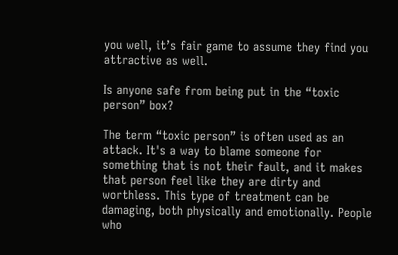you well, it’s fair game to assume they find you attractive as well.

Is anyone safe from being put in the “toxic person” box?

The term “toxic person” is often used as an attack. It's a way to blame someone for something that is not their fault, and it makes that person feel like they are dirty and worthless. This type of treatment can be damaging, both physically and emotionally. People who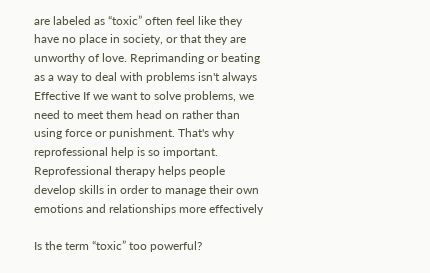are labeled as “toxic” often feel like they have no place in society, or that they are unworthy of love. Reprimanding or beating as a way to deal with problems isn't always Effective If we want to solve problems, we need to meet them head on rather than using force or punishment. That's why reprofessional help is so important. Reprofessional therapy helps people develop skills in order to manage their own emotions and relationships more effectively

Is the term “toxic” too powerful?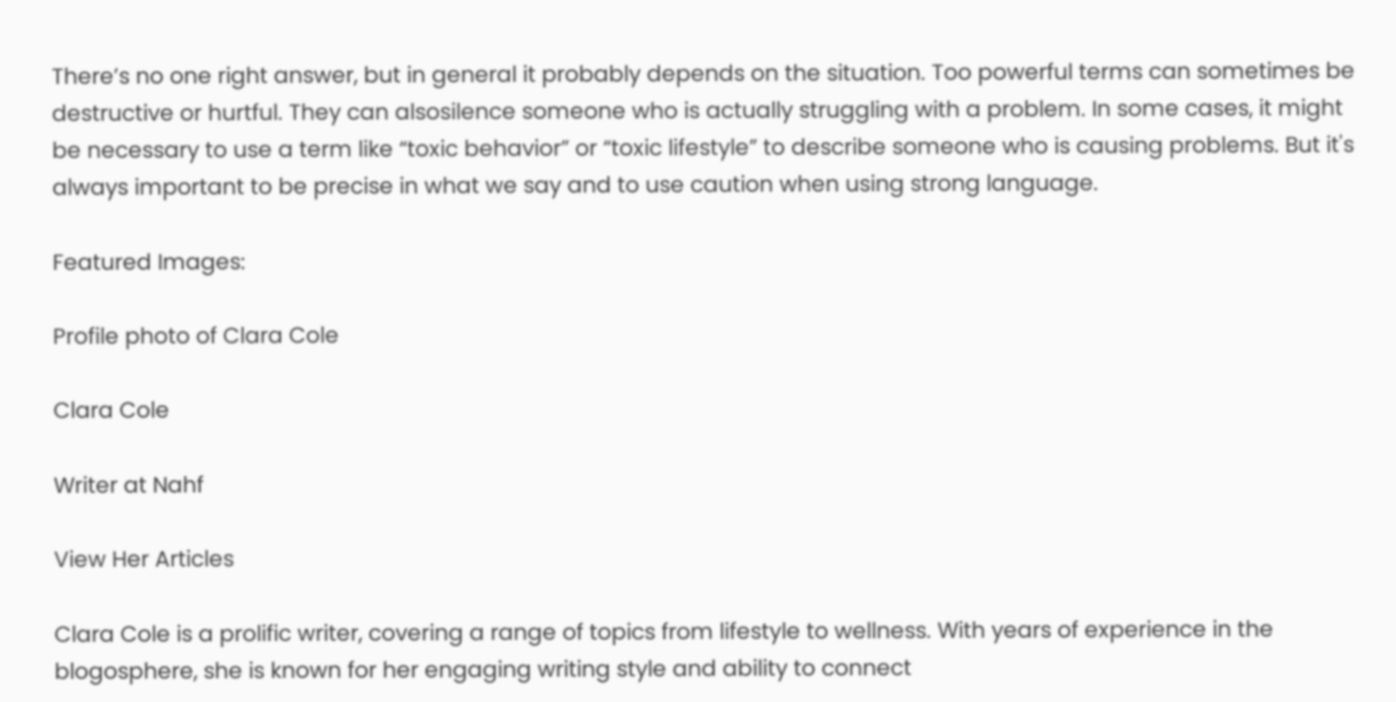There’s no one right answer, but in general it probably depends on the situation. Too powerful terms can sometimes be destructive or hurtful. They can alsosilence someone who is actually struggling with a problem. In some cases, it might be necessary to use a term like “toxic behavior” or “toxic lifestyle” to describe someone who is causing problems. But it's always important to be precise in what we say and to use caution when using strong language.

Featured Images:

Profile photo of Clara Cole

Clara Cole

Writer at Nahf

View Her Articles

Clara Cole is a prolific writer, covering a range of topics from lifestyle to wellness. With years of experience in the blogosphere, she is known for her engaging writing style and ability to connect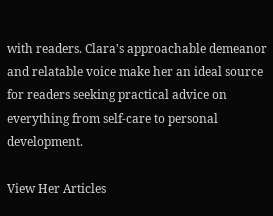with readers. Clara's approachable demeanor and relatable voice make her an ideal source for readers seeking practical advice on everything from self-care to personal development.

View Her Articles